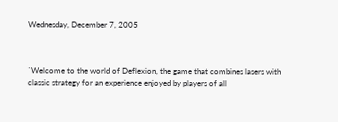Wednesday, December 7, 2005



`Welcome to the world of Deflexion, the game that combines lasers with classic strategy for an experience enjoyed by players of all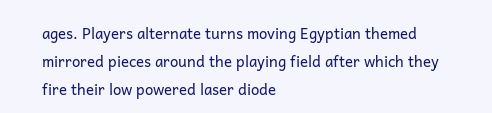ages. Players alternate turns moving Egyptian themed mirrored pieces around the playing field after which they fire their low powered laser diode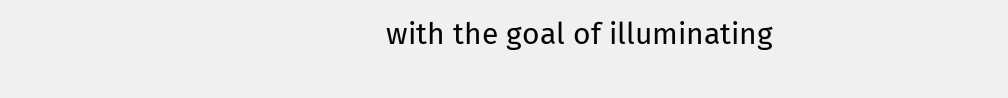with the goal of illuminating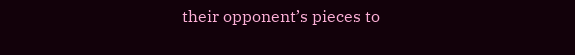their opponent’s pieces to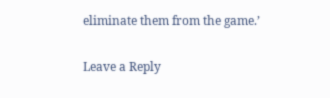eliminate them from the game.’

Leave a Reply